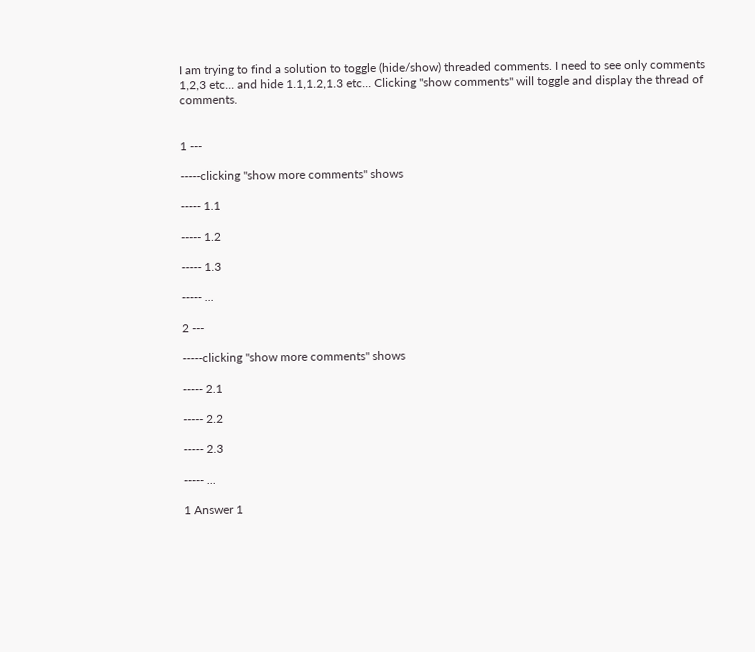I am trying to find a solution to toggle (hide/show) threaded comments. I need to see only comments 1,2,3 etc... and hide 1.1,1.2,1.3 etc... Clicking "show comments" will toggle and display the thread of comments.


1 ---

-----clicking "show more comments" shows

----- 1.1

----- 1.2

----- 1.3

----- ...

2 ---

-----clicking "show more comments" shows

----- 2.1

----- 2.2

----- 2.3

----- ...

1 Answer 1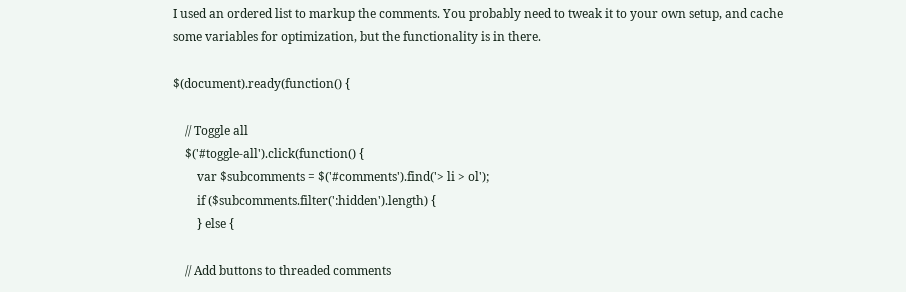I used an ordered list to markup the comments. You probably need to tweak it to your own setup, and cache some variables for optimization, but the functionality is in there.

$(document).ready(function() {

    // Toggle all
    $('#toggle-all').click(function() {
        var $subcomments = $('#comments').find('> li > ol');
        if ($subcomments.filter(':hidden').length) {
        } else {

    // Add buttons to threaded comments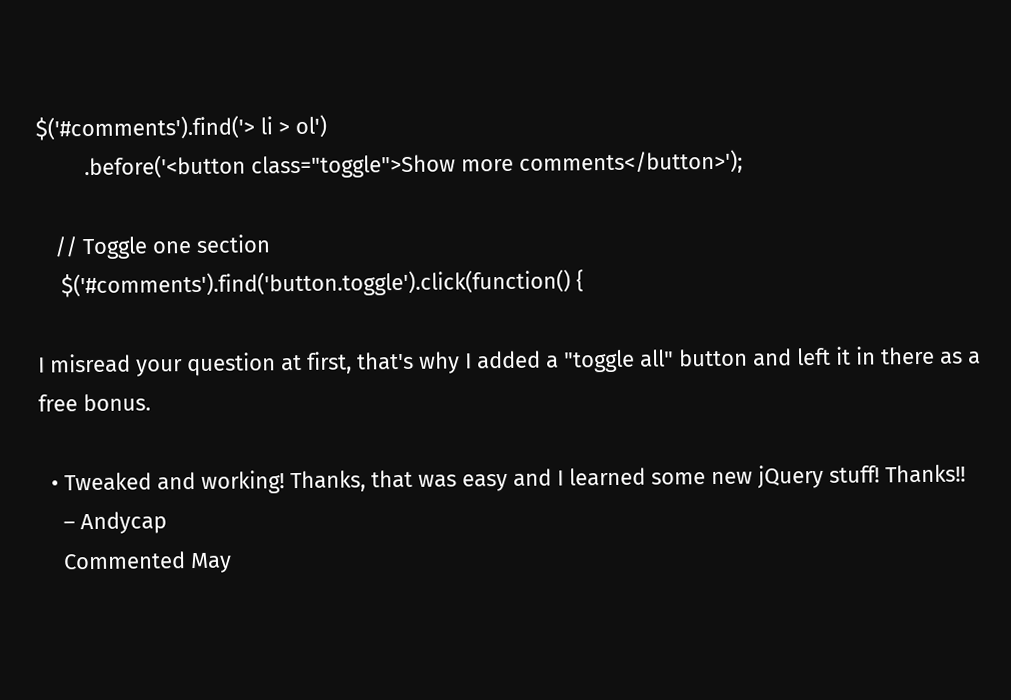$('#comments').find('> li > ol')
        .before('<button class="toggle">Show more comments</button>');

   // Toggle one section
    $('#comments').find('button.toggle').click(function() {

I misread your question at first, that's why I added a "toggle all" button and left it in there as a free bonus.

  • Tweaked and working! Thanks, that was easy and I learned some new jQuery stuff! Thanks!!
    – Andycap
    Commented May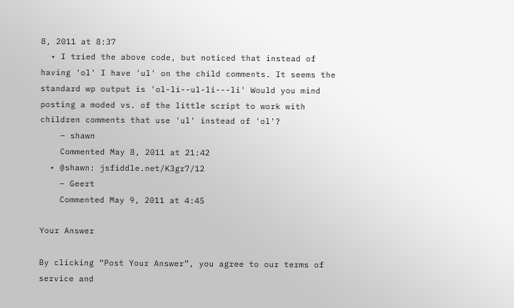8, 2011 at 8:37
  • I tried the above code, but noticed that instead of having 'ol' I have 'ul' on the child comments. It seems the standard wp output is 'ol-li--ul-li---li' Would you mind posting a moded vs. of the little script to work with children comments that use 'ul' instead of 'ol'?
    – shawn
    Commented May 8, 2011 at 21:42
  • @shawn: jsfiddle.net/K3gr7/12
    – Geert
    Commented May 9, 2011 at 4:45

Your Answer

By clicking “Post Your Answer”, you agree to our terms of service and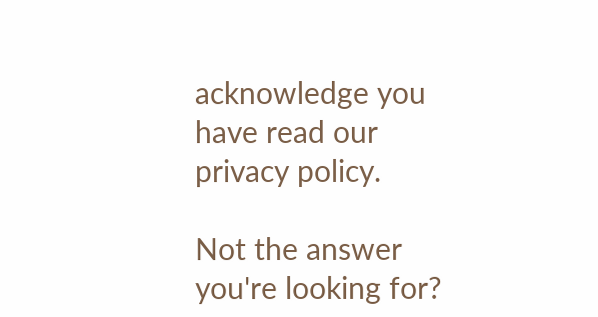acknowledge you have read our privacy policy.

Not the answer you're looking for?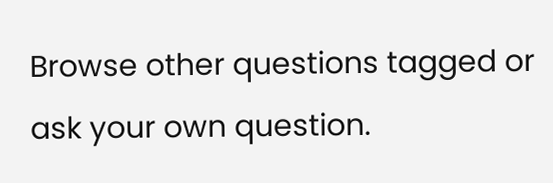Browse other questions tagged or ask your own question.